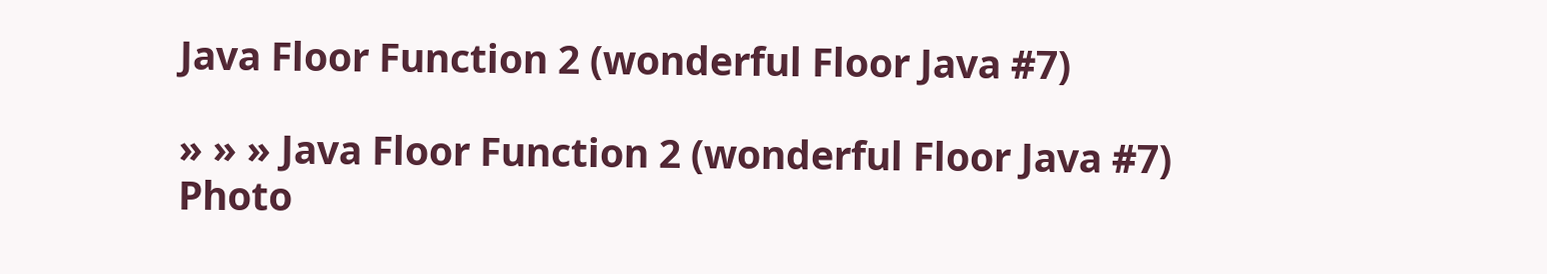Java Floor Function 2 (wonderful Floor Java #7)

» » » Java Floor Function 2 (wonderful Floor Java #7)
Photo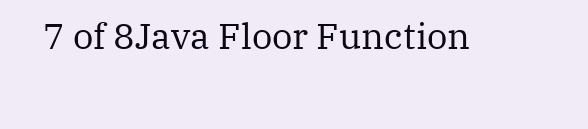7 of 8Java Floor Function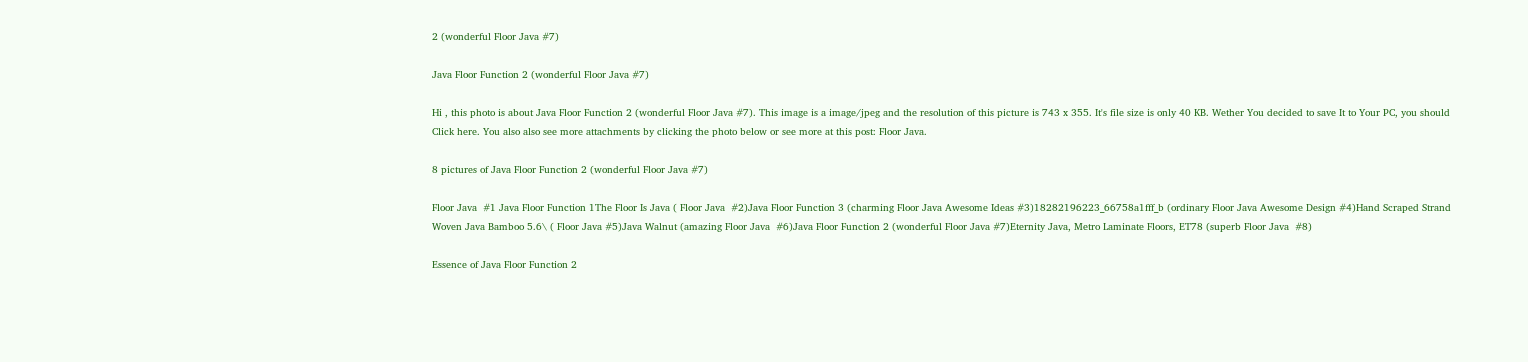2 (wonderful Floor Java #7)

Java Floor Function 2 (wonderful Floor Java #7)

Hi , this photo is about Java Floor Function 2 (wonderful Floor Java #7). This image is a image/jpeg and the resolution of this picture is 743 x 355. It's file size is only 40 KB. Wether You decided to save It to Your PC, you should Click here. You also also see more attachments by clicking the photo below or see more at this post: Floor Java.

8 pictures of Java Floor Function 2 (wonderful Floor Java #7)

Floor Java  #1 Java Floor Function 1The Floor Is Java ( Floor Java  #2)Java Floor Function 3 (charming Floor Java Awesome Ideas #3)18282196223_66758a1fff_b (ordinary Floor Java Awesome Design #4)Hand Scraped Strand Woven Java Bamboo 5.6\ ( Floor Java #5)Java Walnut (amazing Floor Java  #6)Java Floor Function 2 (wonderful Floor Java #7)Eternity Java, Metro Laminate Floors, ET78 (superb Floor Java  #8)

Essence of Java Floor Function 2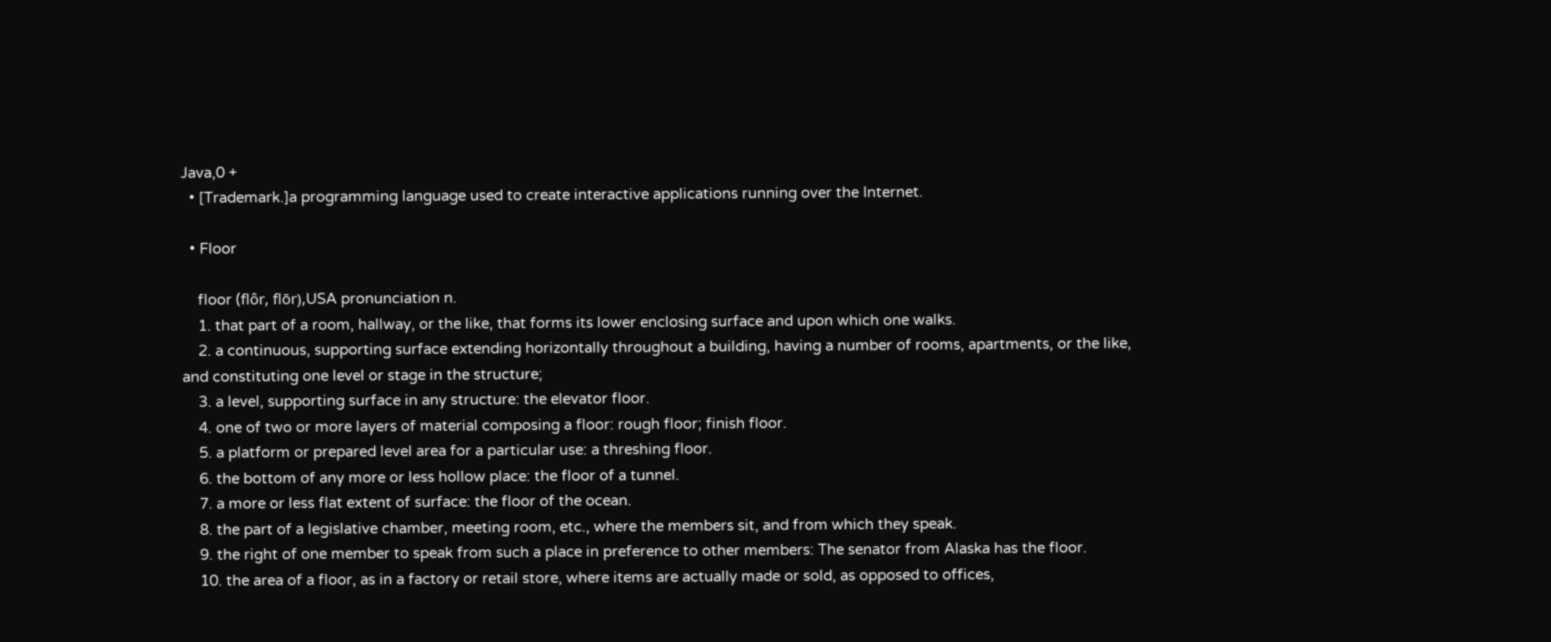Java,0 +
  • [Trademark.]a programming language used to create interactive applications running over the Internet.

  • Floor

    floor (flôr, flōr),USA pronunciation n.
    1. that part of a room, hallway, or the like, that forms its lower enclosing surface and upon which one walks.
    2. a continuous, supporting surface extending horizontally throughout a building, having a number of rooms, apartments, or the like, and constituting one level or stage in the structure;
    3. a level, supporting surface in any structure: the elevator floor.
    4. one of two or more layers of material composing a floor: rough floor; finish floor.
    5. a platform or prepared level area for a particular use: a threshing floor.
    6. the bottom of any more or less hollow place: the floor of a tunnel.
    7. a more or less flat extent of surface: the floor of the ocean.
    8. the part of a legislative chamber, meeting room, etc., where the members sit, and from which they speak.
    9. the right of one member to speak from such a place in preference to other members: The senator from Alaska has the floor.
    10. the area of a floor, as in a factory or retail store, where items are actually made or sold, as opposed to offices,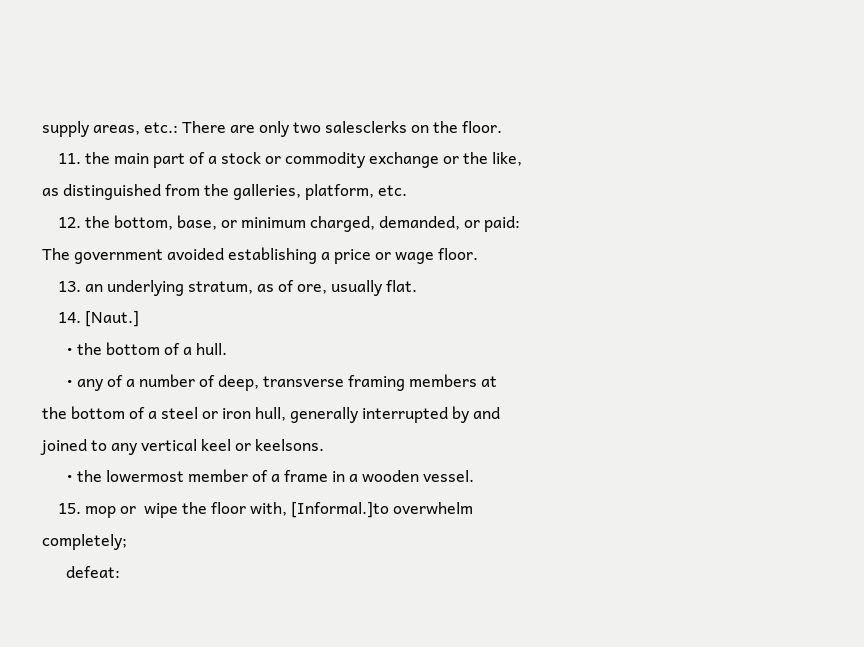supply areas, etc.: There are only two salesclerks on the floor.
    11. the main part of a stock or commodity exchange or the like, as distinguished from the galleries, platform, etc.
    12. the bottom, base, or minimum charged, demanded, or paid: The government avoided establishing a price or wage floor.
    13. an underlying stratum, as of ore, usually flat.
    14. [Naut.]
      • the bottom of a hull.
      • any of a number of deep, transverse framing members at the bottom of a steel or iron hull, generally interrupted by and joined to any vertical keel or keelsons.
      • the lowermost member of a frame in a wooden vessel.
    15. mop or  wipe the floor with, [Informal.]to overwhelm completely;
      defeat: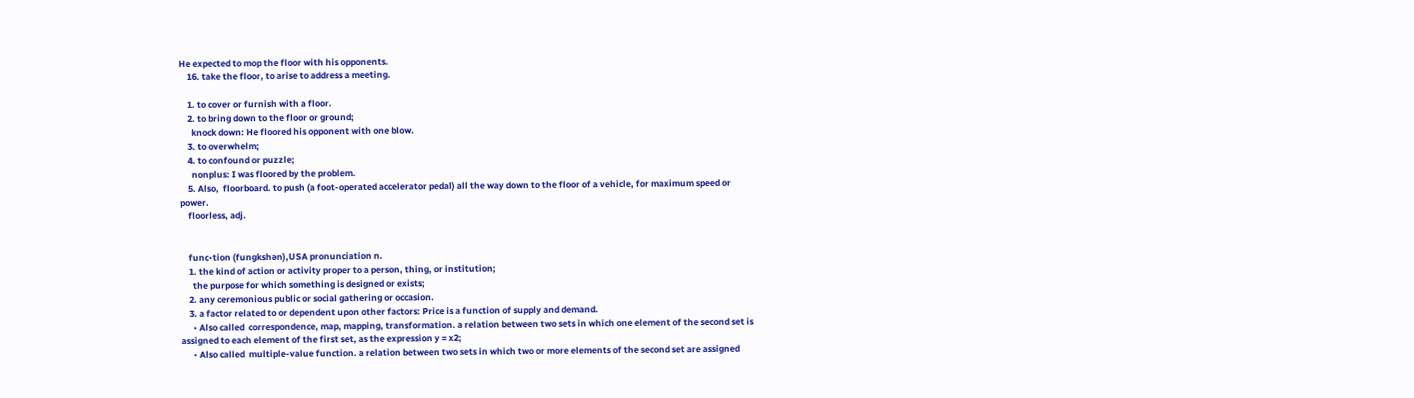He expected to mop the floor with his opponents.
    16. take the floor, to arise to address a meeting.

    1. to cover or furnish with a floor.
    2. to bring down to the floor or ground;
      knock down: He floored his opponent with one blow.
    3. to overwhelm;
    4. to confound or puzzle;
      nonplus: I was floored by the problem.
    5. Also,  floorboard. to push (a foot-operated accelerator pedal) all the way down to the floor of a vehicle, for maximum speed or power.
    floorless, adj.


    func•tion (fungkshən),USA pronunciation n.
    1. the kind of action or activity proper to a person, thing, or institution;
      the purpose for which something is designed or exists;
    2. any ceremonious public or social gathering or occasion.
    3. a factor related to or dependent upon other factors: Price is a function of supply and demand.
      • Also called  correspondence, map, mapping, transformation. a relation between two sets in which one element of the second set is assigned to each element of the first set, as the expression y = x2;
      • Also called  multiple-value function. a relation between two sets in which two or more elements of the second set are assigned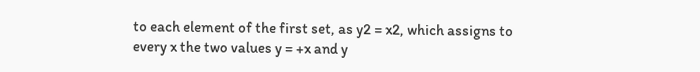to each element of the first set, as y2 = x2, which assigns to every x the two values y = +x and y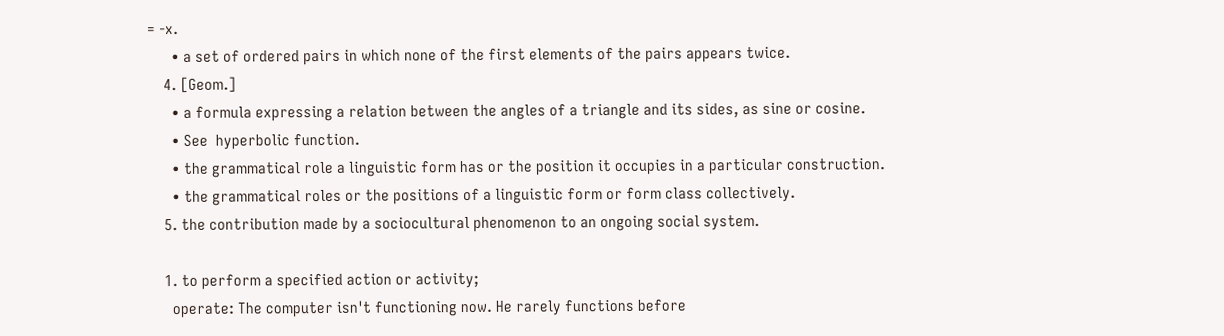= -x.
      • a set of ordered pairs in which none of the first elements of the pairs appears twice.
    4. [Geom.]
      • a formula expressing a relation between the angles of a triangle and its sides, as sine or cosine.
      • See  hyperbolic function.
      • the grammatical role a linguistic form has or the position it occupies in a particular construction.
      • the grammatical roles or the positions of a linguistic form or form class collectively.
    5. the contribution made by a sociocultural phenomenon to an ongoing social system.

    1. to perform a specified action or activity;
      operate: The computer isn't functioning now. He rarely functions before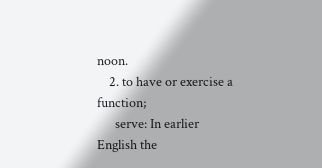noon.
    2. to have or exercise a function;
      serve: In earlier English the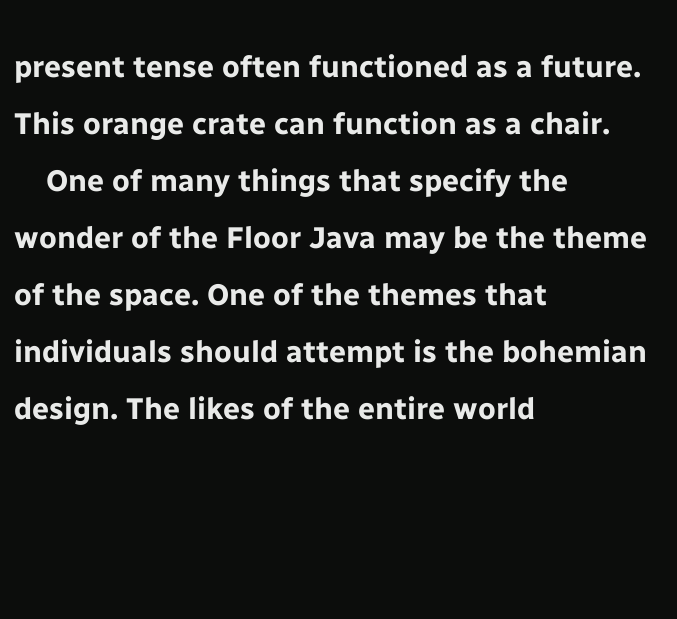present tense often functioned as a future. This orange crate can function as a chair.
    One of many things that specify the wonder of the Floor Java may be the theme of the space. One of the themes that individuals should attempt is the bohemian design. The likes of the entire world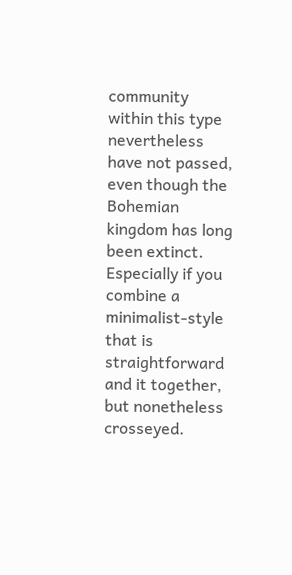community within this type nevertheless have not passed, even though the Bohemian kingdom has long been extinct. Especially if you combine a minimalist-style that is straightforward and it together, but nonetheless crosseyed.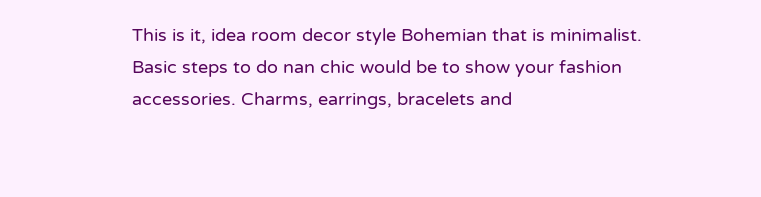This is it, idea room decor style Bohemian that is minimalist. Basic steps to do nan chic would be to show your fashion accessories. Charms, earrings, bracelets and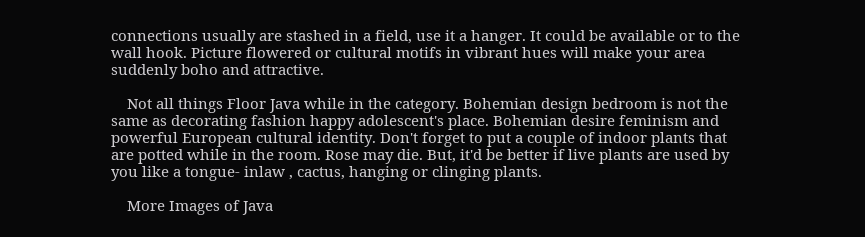connections usually are stashed in a field, use it a hanger. It could be available or to the wall hook. Picture flowered or cultural motifs in vibrant hues will make your area suddenly boho and attractive.

    Not all things Floor Java while in the category. Bohemian design bedroom is not the same as decorating fashion happy adolescent's place. Bohemian desire feminism and powerful European cultural identity. Don't forget to put a couple of indoor plants that are potted while in the room. Rose may die. But, it'd be better if live plants are used by you like a tongue- inlaw , cactus, hanging or clinging plants.

    More Images of Java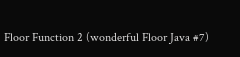Floor Function 2 (wonderful Floor Java #7)